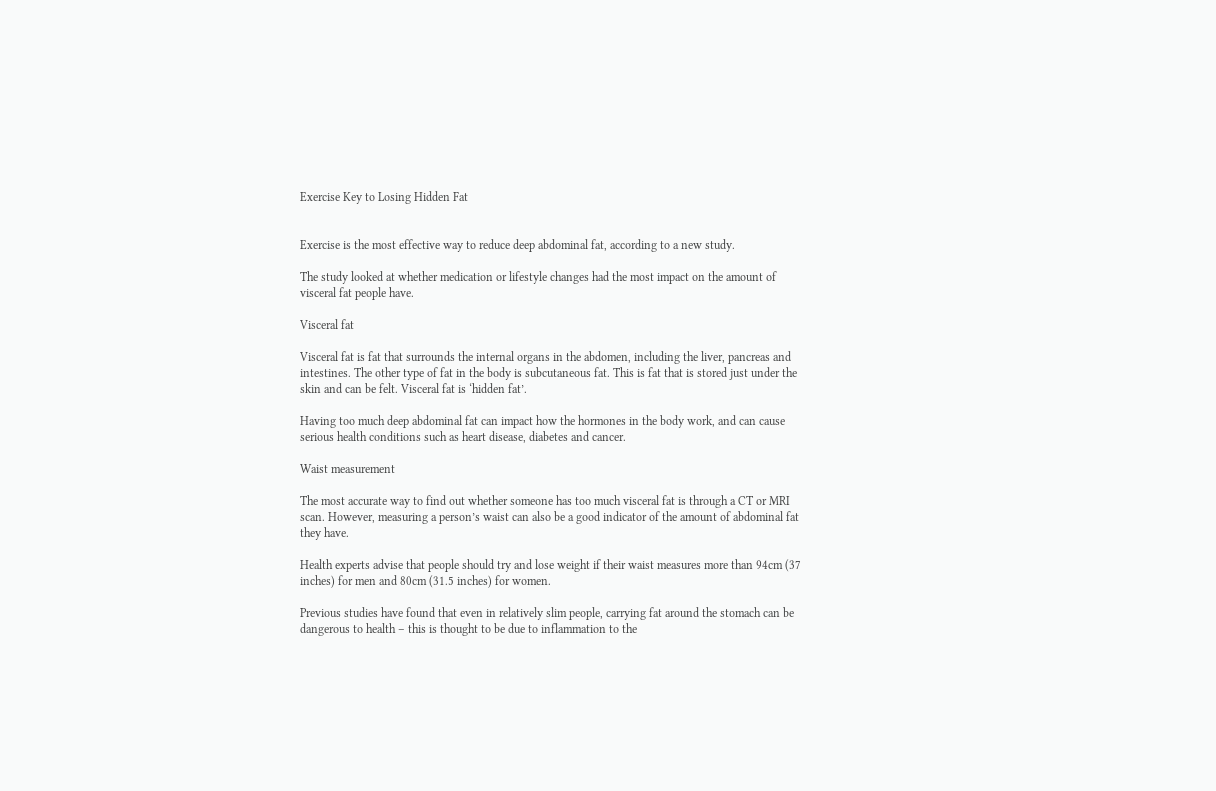Exercise Key to Losing Hidden Fat


Exercise is the most effective way to reduce deep abdominal fat, according to a new study.

The study looked at whether medication or lifestyle changes had the most impact on the amount of visceral fat people have.

Visceral fat

Visceral fat is fat that surrounds the internal organs in the abdomen, including the liver, pancreas and intestines. The other type of fat in the body is subcutaneous fat. This is fat that is stored just under the skin and can be felt. Visceral fat is ‘hidden fat’.

Having too much deep abdominal fat can impact how the hormones in the body work, and can cause serious health conditions such as heart disease, diabetes and cancer.

Waist measurement

The most accurate way to find out whether someone has too much visceral fat is through a CT or MRI scan. However, measuring a person’s waist can also be a good indicator of the amount of abdominal fat they have.

Health experts advise that people should try and lose weight if their waist measures more than 94cm (37 inches) for men and 80cm (31.5 inches) for women.

Previous studies have found that even in relatively slim people, carrying fat around the stomach can be dangerous to health – this is thought to be due to inflammation to the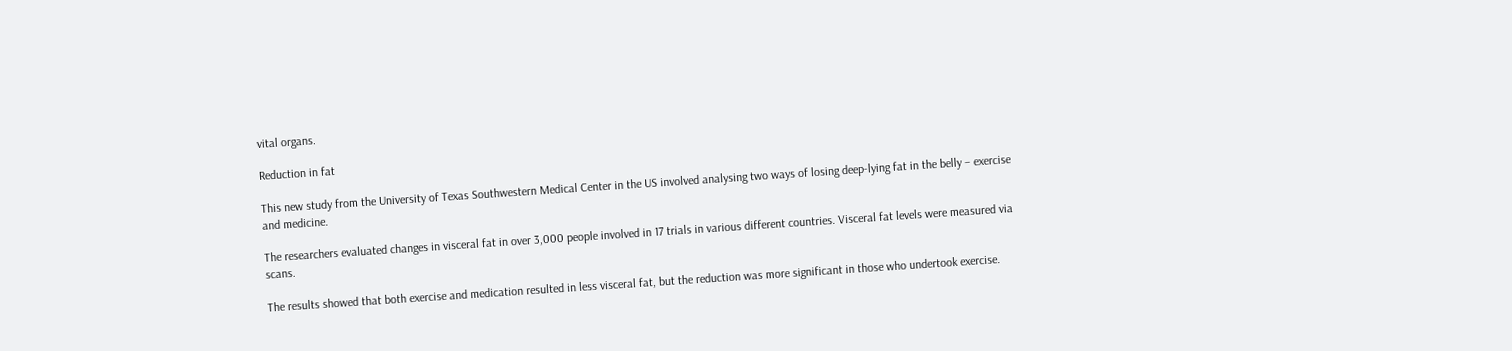vital organs.

Reduction in fat

This new study from the University of Texas Southwestern Medical Center in the US involved analysing two ways of losing deep-lying fat in the belly – exercise and medicine.

The researchers evaluated changes in visceral fat in over 3,000 people involved in 17 trials in various different countries. Visceral fat levels were measured via scans.

The results showed that both exercise and medication resulted in less visceral fat, but the reduction was more significant in those who undertook exercise.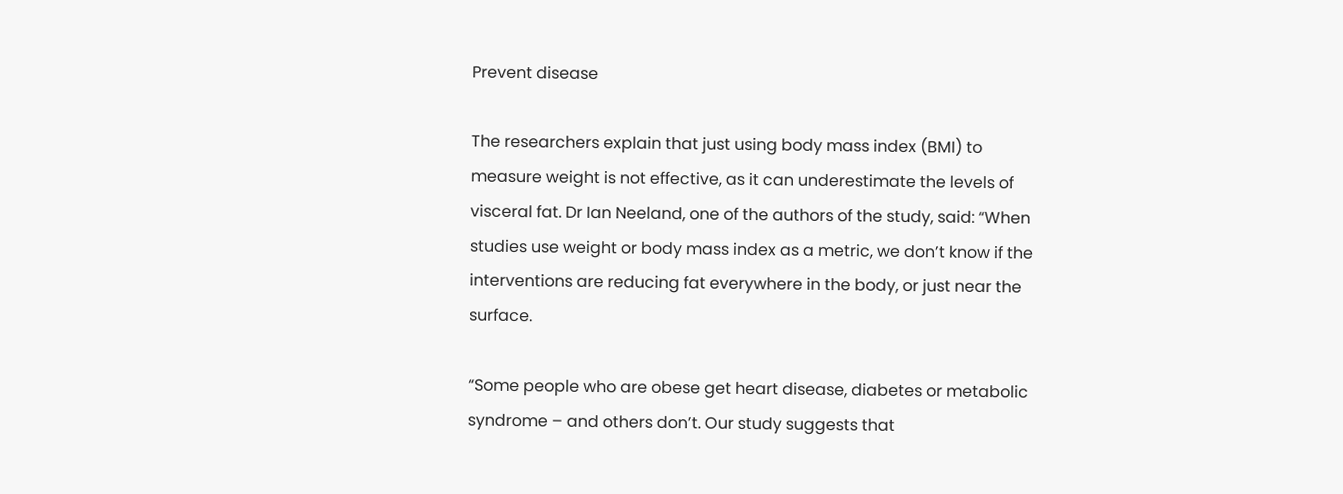Prevent disease

The researchers explain that just using body mass index (BMI) to measure weight is not effective, as it can underestimate the levels of visceral fat. Dr Ian Neeland, one of the authors of the study, said: “When studies use weight or body mass index as a metric, we don’t know if the interventions are reducing fat everywhere in the body, or just near the surface.

“Some people who are obese get heart disease, diabetes or metabolic syndrome – and others don’t. Our study suggests that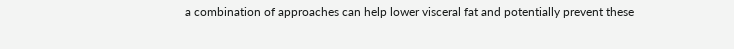a combination of approaches can help lower visceral fat and potentially prevent these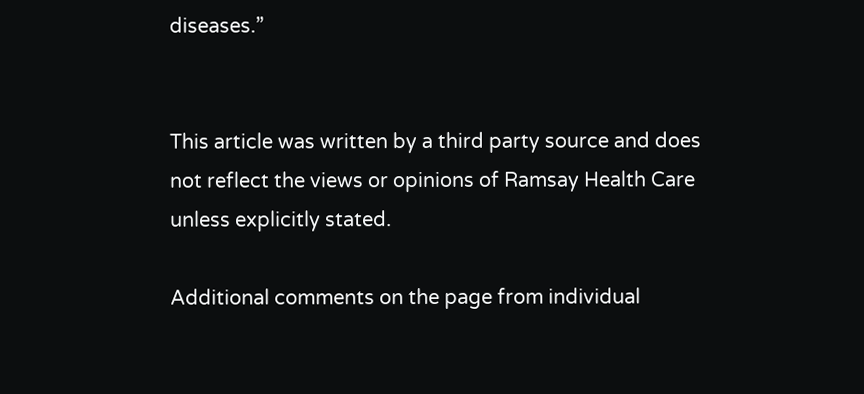diseases.”


This article was written by a third party source and does not reflect the views or opinions of Ramsay Health Care unless explicitly stated.

Additional comments on the page from individual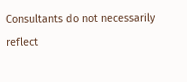Consultants do not necessarily reflect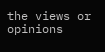the views or opinions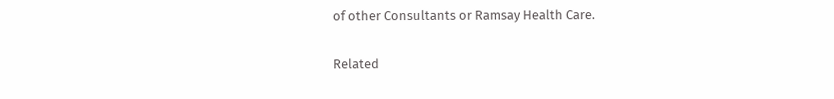of other Consultants or Ramsay Health Care.

Related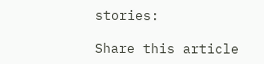stories:

Share this article